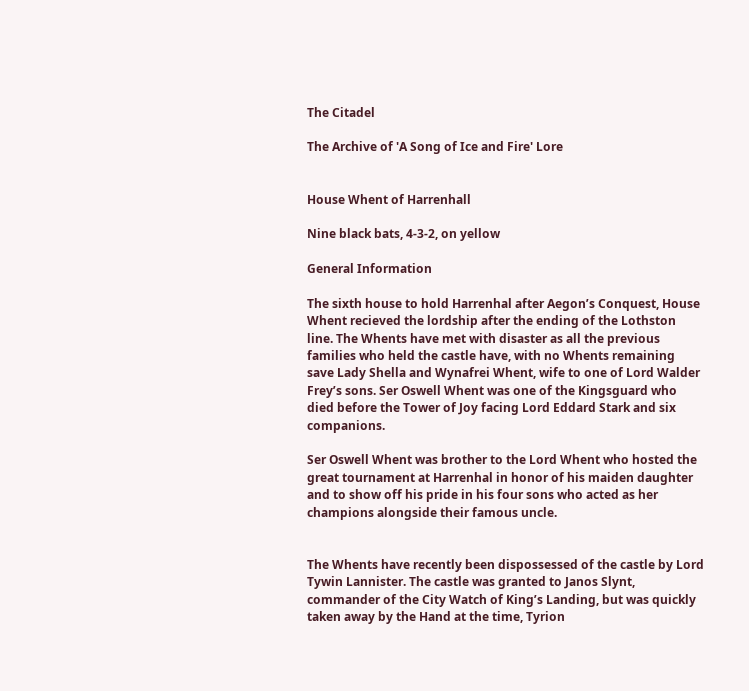The Citadel

The Archive of 'A Song of Ice and Fire' Lore


House Whent of Harrenhall

Nine black bats, 4-3-2, on yellow

General Information

The sixth house to hold Harrenhal after Aegon’s Conquest, House Whent recieved the lordship after the ending of the Lothston line. The Whents have met with disaster as all the previous families who held the castle have, with no Whents remaining save Lady Shella and Wynafrei Whent, wife to one of Lord Walder Frey’s sons. Ser Oswell Whent was one of the Kingsguard who died before the Tower of Joy facing Lord Eddard Stark and six companions.

Ser Oswell Whent was brother to the Lord Whent who hosted the great tournament at Harrenhal in honor of his maiden daughter and to show off his pride in his four sons who acted as her champions alongside their famous uncle.


The Whents have recently been dispossessed of the castle by Lord Tywin Lannister. The castle was granted to Janos Slynt, commander of the City Watch of King’s Landing, but was quickly taken away by the Hand at the time, Tyrion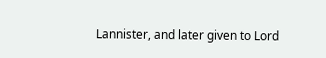Lannister, and later given to Lord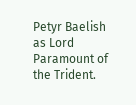Petyr Baelish as Lord Paramount of the Trident.